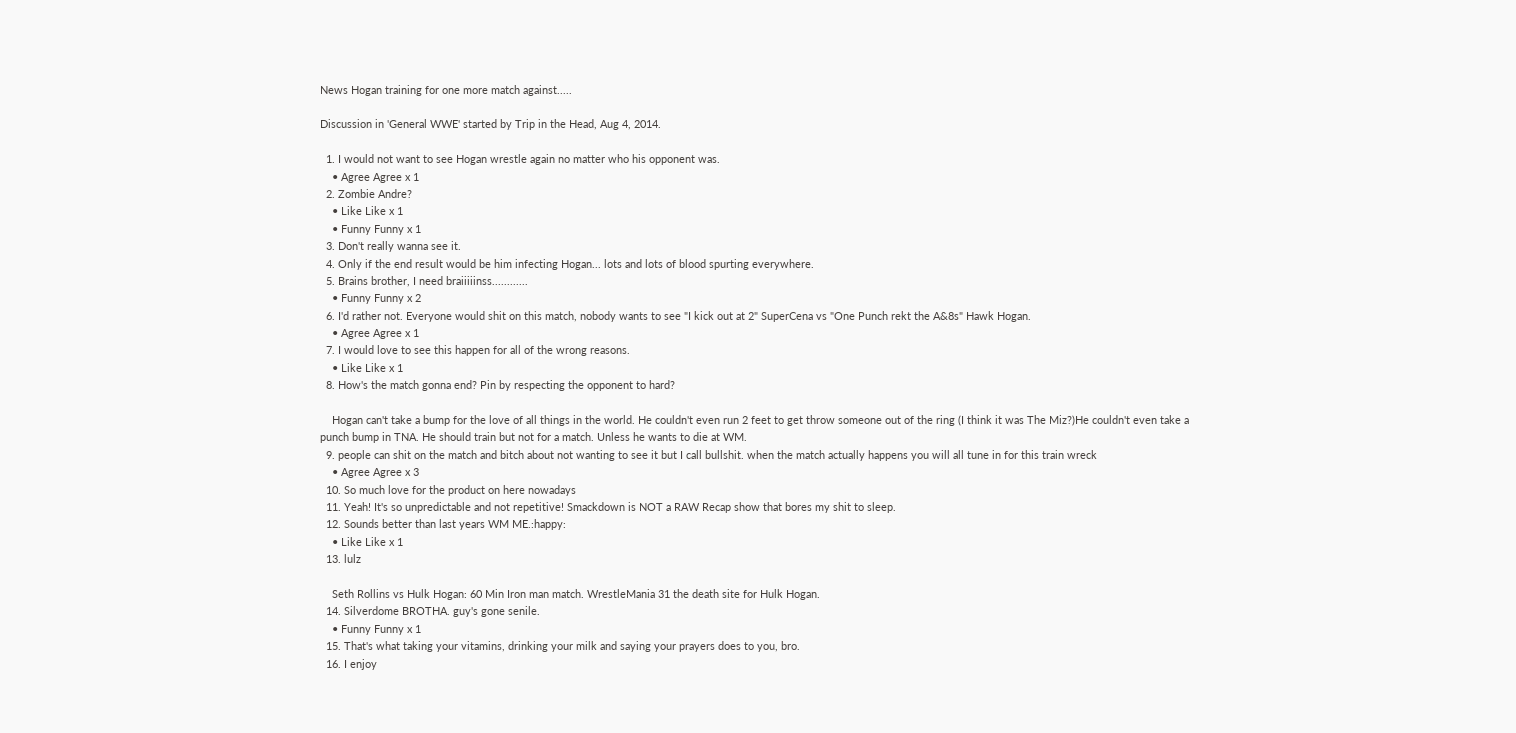News Hogan training for one more match against.....

Discussion in 'General WWE' started by Trip in the Head, Aug 4, 2014.

  1. I would not want to see Hogan wrestle again no matter who his opponent was.
    • Agree Agree x 1
  2. Zombie Andre?
    • Like Like x 1
    • Funny Funny x 1
  3. Don't really wanna see it.
  4. Only if the end result would be him infecting Hogan... lots and lots of blood spurting everywhere.
  5. Brains brother, I need braiiiiinss............
    • Funny Funny x 2
  6. I'd rather not. Everyone would shit on this match, nobody wants to see "I kick out at 2" SuperCena vs "One Punch rekt the A&8s" Hawk Hogan.
    • Agree Agree x 1
  7. I would love to see this happen for all of the wrong reasons.
    • Like Like x 1
  8. How's the match gonna end? Pin by respecting the opponent to hard?

    Hogan can't take a bump for the love of all things in the world. He couldn't even run 2 feet to get throw someone out of the ring (I think it was The Miz?)He couldn't even take a punch bump in TNA. He should train but not for a match. Unless he wants to die at WM.
  9. people can shit on the match and bitch about not wanting to see it but I call bullshit. when the match actually happens you will all tune in for this train wreck
    • Agree Agree x 3
  10. So much love for the product on here nowadays
  11. Yeah! It's so unpredictable and not repetitive! Smackdown is NOT a RAW Recap show that bores my shit to sleep.
  12. Sounds better than last years WM ME.:happy:
    • Like Like x 1
  13. lulz

    Seth Rollins vs Hulk Hogan: 60 Min Iron man match. WrestleMania 31 the death site for Hulk Hogan.
  14. Silverdome BROTHA. guy's gone senile.
    • Funny Funny x 1
  15. That's what taking your vitamins, drinking your milk and saying your prayers does to you, bro.
  16. I enjoy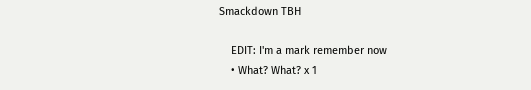Smackdown TBH

    EDIT: I'm a mark remember now
    • What? What? x 1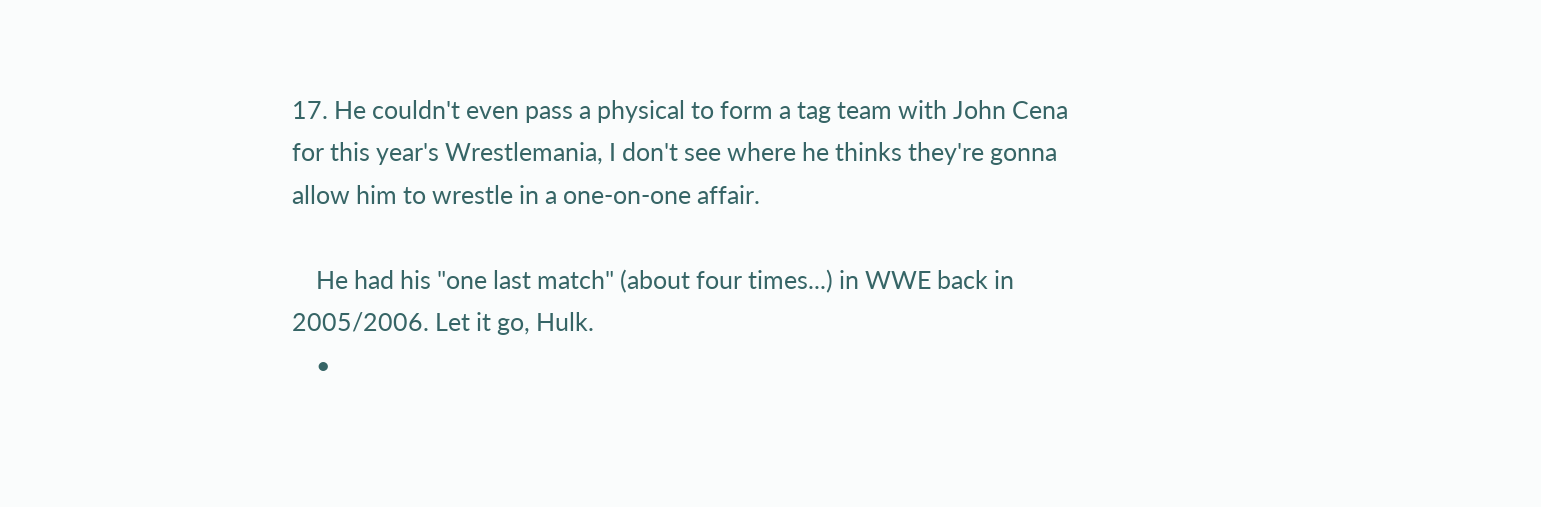17. He couldn't even pass a physical to form a tag team with John Cena for this year's Wrestlemania, I don't see where he thinks they're gonna allow him to wrestle in a one-on-one affair.

    He had his "one last match" (about four times...) in WWE back in 2005/2006. Let it go, Hulk.
    •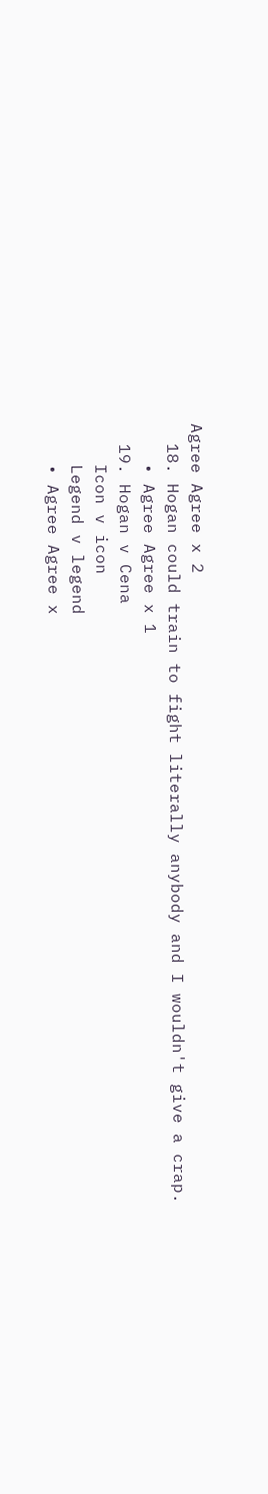Agree Agree x 2
  18. Hogan could train to fight literally anybody and I wouldn't give a crap.
    • Agree Agree x 1
  19. Hogan v Cena
    Icon v icon
    Legend v legend
    • Agree Agree x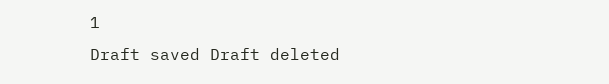1
Draft saved Draft deleted